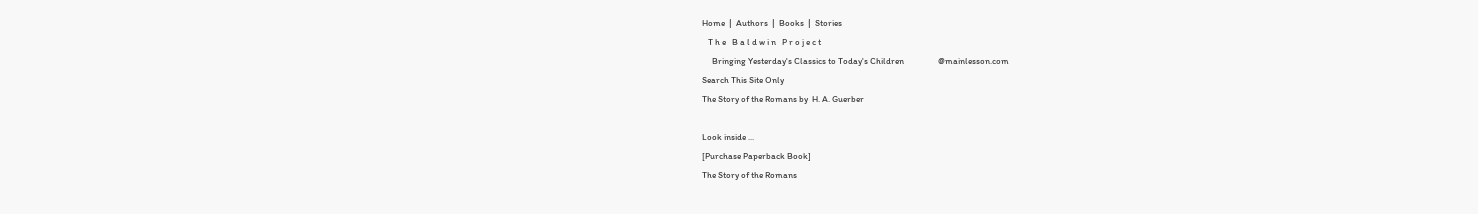Home  |  Authors  |  Books  |  Stories
   T h e   B a l d w i n   P r o j e c t
     Bringing Yesterday's Classics to Today's Children                 @mainlesson.com
Search This Site Only
The Story of the Romans by  H. A. Guerber

Look inside ...
[Purchase Paperback Book]
The Story of the Romans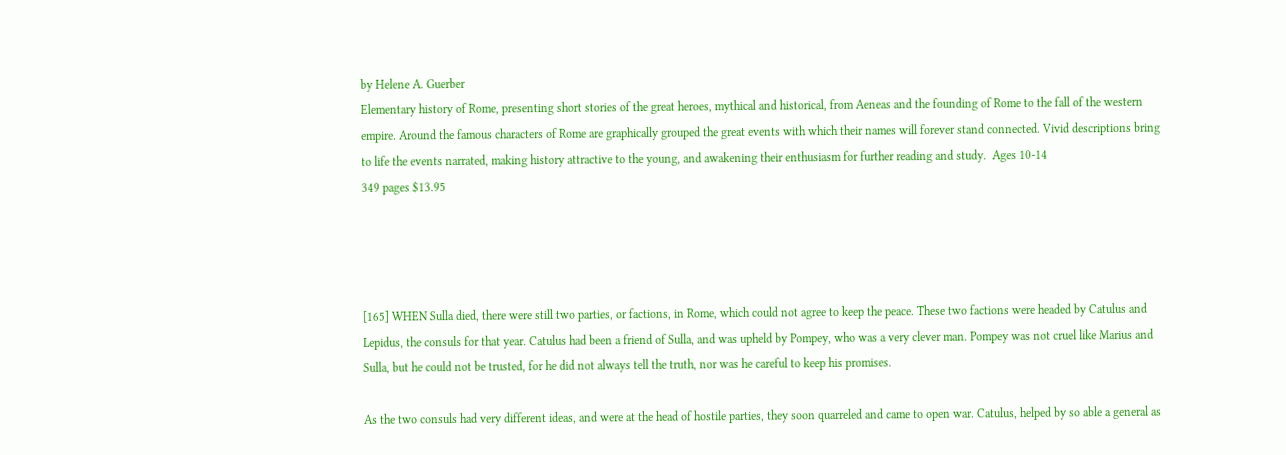by Helene A. Guerber
Elementary history of Rome, presenting short stories of the great heroes, mythical and historical, from Aeneas and the founding of Rome to the fall of the western empire. Around the famous characters of Rome are graphically grouped the great events with which their names will forever stand connected. Vivid descriptions bring to life the events narrated, making history attractive to the young, and awakening their enthusiasm for further reading and study.  Ages 10-14
349 pages $13.95




[165] WHEN Sulla died, there were still two parties, or factions, in Rome, which could not agree to keep the peace. These two factions were headed by Catulus and Lepidus, the consuls for that year. Catulus had been a friend of Sulla, and was upheld by Pompey, who was a very clever man. Pompey was not cruel like Marius and Sulla, but he could not be trusted, for he did not always tell the truth, nor was he careful to keep his promises.

As the two consuls had very different ideas, and were at the head of hostile parties, they soon quarreled and came to open war. Catulus, helped by so able a general as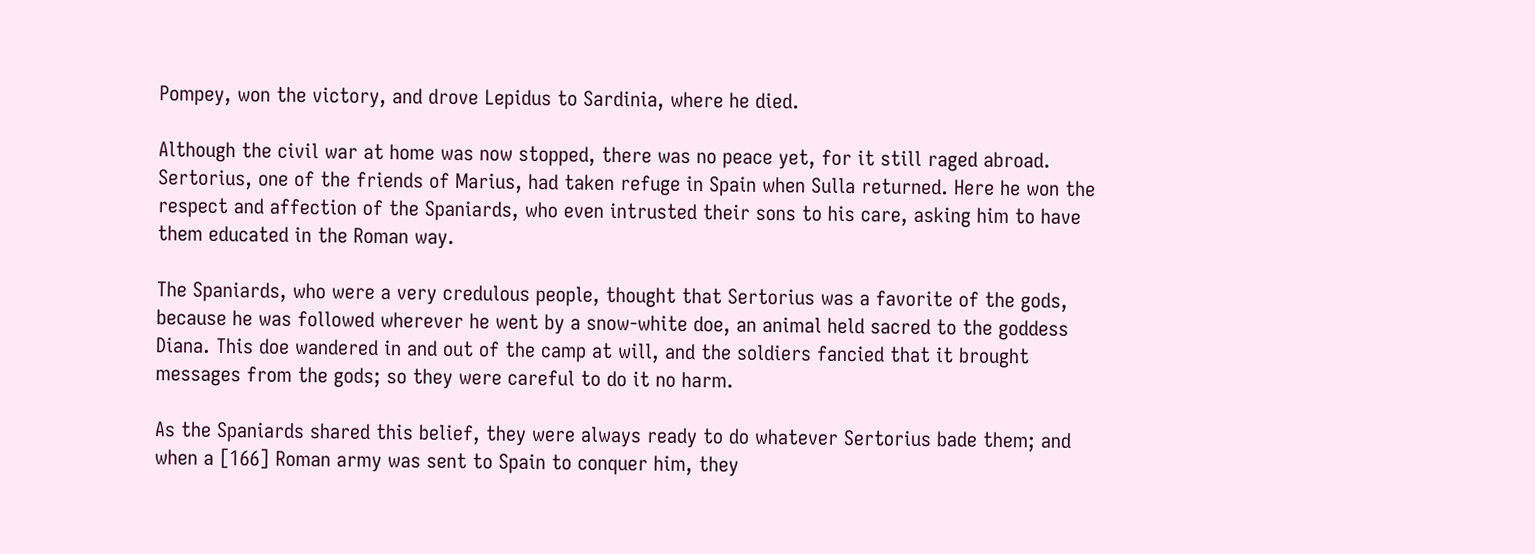Pompey, won the victory, and drove Lepidus to Sardinia, where he died.

Although the civil war at home was now stopped, there was no peace yet, for it still raged abroad. Sertorius, one of the friends of Marius, had taken refuge in Spain when Sulla returned. Here he won the respect and affection of the Spaniards, who even intrusted their sons to his care, asking him to have them educated in the Roman way.

The Spaniards, who were a very credulous people, thought that Sertorius was a favorite of the gods, because he was followed wherever he went by a snow-white doe, an animal held sacred to the goddess Diana. This doe wandered in and out of the camp at will, and the soldiers fancied that it brought messages from the gods; so they were careful to do it no harm.

As the Spaniards shared this belief, they were always ready to do whatever Sertorius bade them; and when a [166] Roman army was sent to Spain to conquer him, they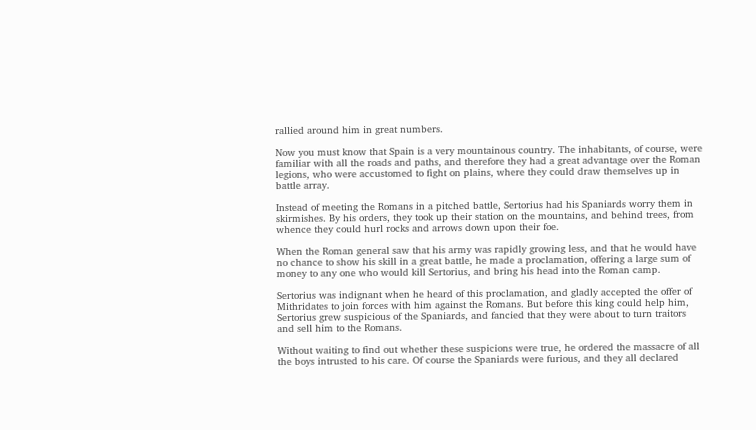rallied around him in great numbers.

Now you must know that Spain is a very mountainous country. The inhabitants, of course, were familiar with all the roads and paths, and therefore they had a great advantage over the Roman legions, who were accustomed to fight on plains, where they could draw themselves up in battle array.

Instead of meeting the Romans in a pitched battle, Sertorius had his Spaniards worry them in skirmishes. By his orders, they took up their station on the mountains, and behind trees, from whence they could hurl rocks and arrows down upon their foe.

When the Roman general saw that his army was rapidly growing less, and that he would have no chance to show his skill in a great battle, he made a proclamation, offering a large sum of money to any one who would kill Sertorius, and bring his head into the Roman camp.

Sertorius was indignant when he heard of this proclamation, and gladly accepted the offer of Mithridates to join forces with him against the Romans. But before this king could help him, Sertorius grew suspicious of the Spaniards, and fancied that they were about to turn traitors and sell him to the Romans.

Without waiting to find out whether these suspicions were true, he ordered the massacre of all the boys intrusted to his care. Of course the Spaniards were furious, and they all declared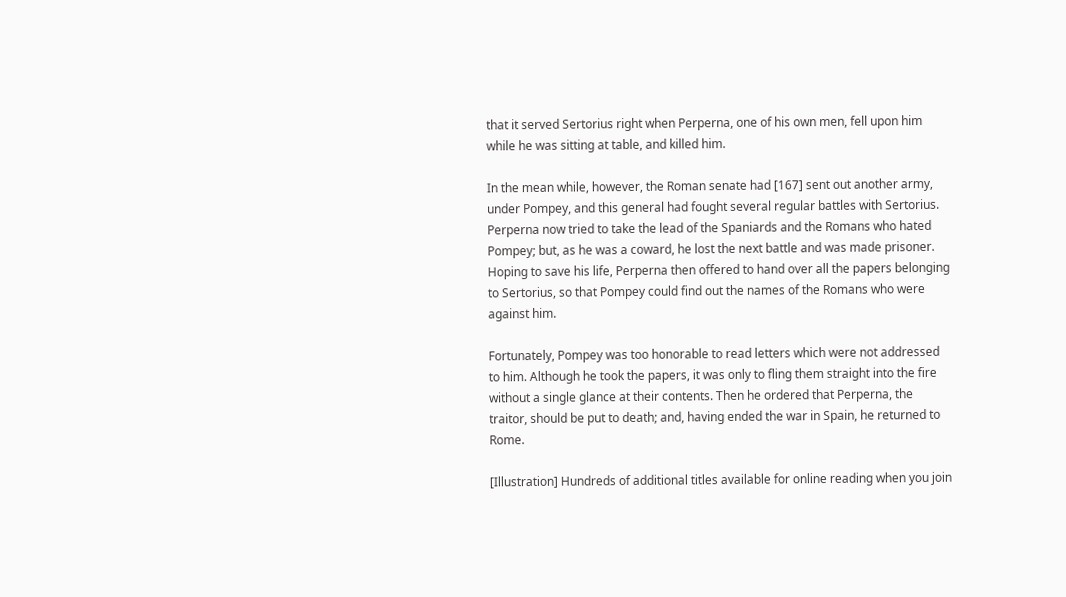that it served Sertorius right when Perperna, one of his own men, fell upon him while he was sitting at table, and killed him.

In the mean while, however, the Roman senate had [167] sent out another army, under Pompey, and this general had fought several regular battles with Sertorius. Perperna now tried to take the lead of the Spaniards and the Romans who hated Pompey; but, as he was a coward, he lost the next battle and was made prisoner. Hoping to save his life, Perperna then offered to hand over all the papers belonging to Sertorius, so that Pompey could find out the names of the Romans who were against him.

Fortunately, Pompey was too honorable to read letters which were not addressed to him. Although he took the papers, it was only to fling them straight into the fire without a single glance at their contents. Then he ordered that Perperna, the traitor, should be put to death; and, having ended the war in Spain, he returned to Rome.

[Illustration] Hundreds of additional titles available for online reading when you join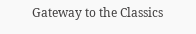Gateway to the Classics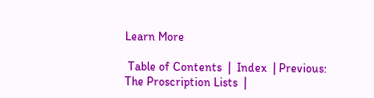Learn More

 Table of Contents  |  Index  | Previous: The Proscription Lists  |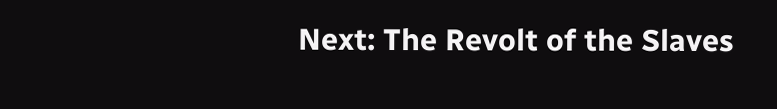Next: The Revolt of the Slaves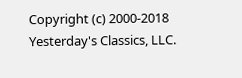Copyright (c) 2000-2018 Yesterday's Classics, LLC.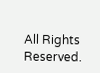All Rights Reserved.